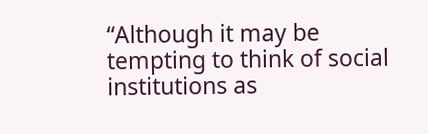“Although it may be tempting to think of social institutions as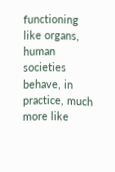functioning like organs, human societies behave, in practice, much more like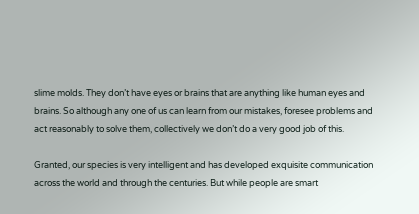slime molds. They don’t have eyes or brains that are anything like human eyes and brains. So although any one of us can learn from our mistakes, foresee problems and act reasonably to solve them, collectively we don’t do a very good job of this.

Granted, our species is very intelligent and has developed exquisite communication across the world and through the centuries. But while people are smart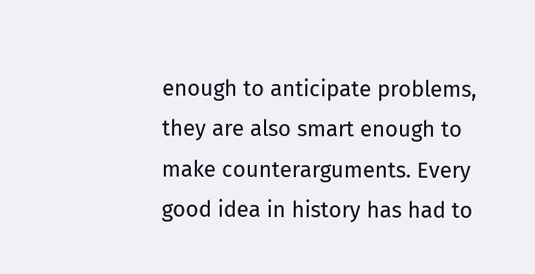enough to anticipate problems, they are also smart enough to make counterarguments. Every good idea in history has had to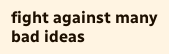fight against many bad ideas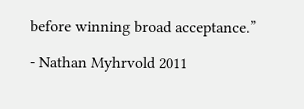before winning broad acceptance.”

- Nathan Myhrvold 2011